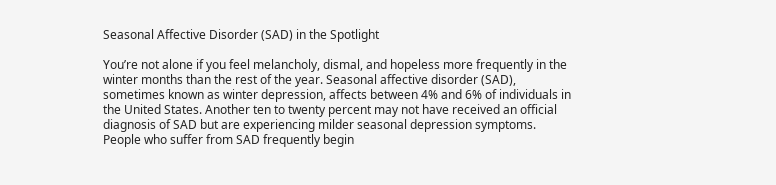Seasonal Affective Disorder (SAD) in the Spotlight

You’re not alone if you feel melancholy, dismal, and hopeless more frequently in the winter months than the rest of the year. Seasonal affective disorder (SAD), sometimes known as winter depression, affects between 4% and 6% of individuals in the United States. Another ten to twenty percent may not have received an official diagnosis of SAD but are experiencing milder seasonal depression symptoms. People who suffer from SAD frequently begin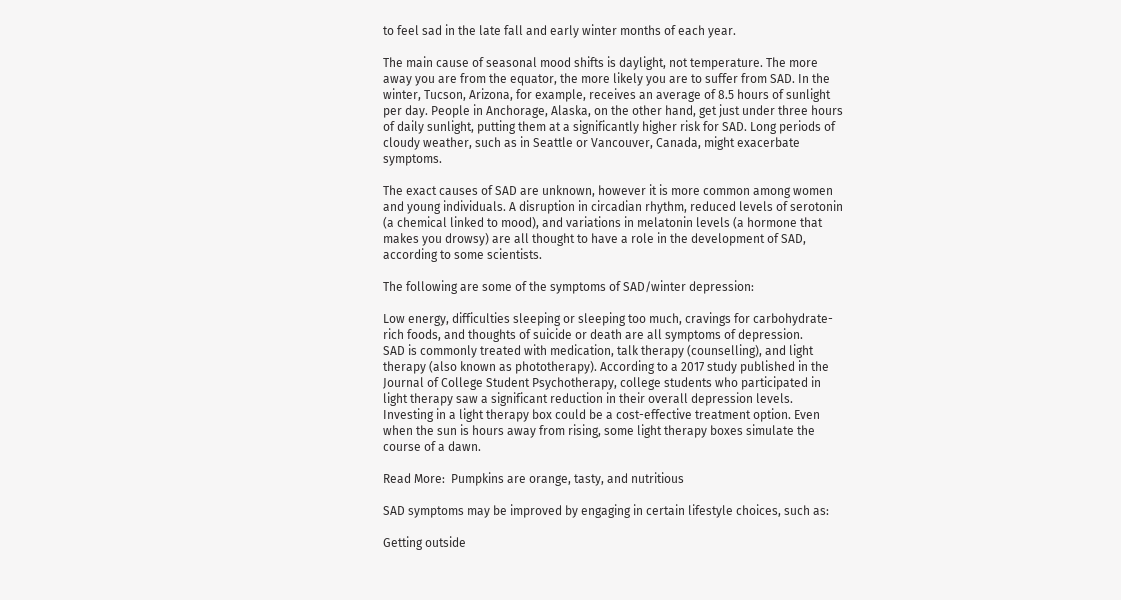to feel sad in the late fall and early winter months of each year.

The main cause of seasonal mood shifts is daylight, not temperature. The more away you are from the equator, the more likely you are to suffer from SAD. In the winter, Tucson, Arizona, for example, receives an average of 8.5 hours of sunlight per day. People in Anchorage, Alaska, on the other hand, get just under three hours of daily sunlight, putting them at a significantly higher risk for SAD. Long periods of cloudy weather, such as in Seattle or Vancouver, Canada, might exacerbate symptoms.

The exact causes of SAD are unknown, however it is more common among women and young individuals. A disruption in circadian rhythm, reduced levels of serotonin (a chemical linked to mood), and variations in melatonin levels (a hormone that makes you drowsy) are all thought to have a role in the development of SAD, according to some scientists.

The following are some of the symptoms of SAD/winter depression:

Low energy, difficulties sleeping or sleeping too much, cravings for carbohydrate-rich foods, and thoughts of suicide or death are all symptoms of depression.
SAD is commonly treated with medication, talk therapy (counselling), and light therapy (also known as phototherapy). According to a 2017 study published in the Journal of College Student Psychotherapy, college students who participated in light therapy saw a significant reduction in their overall depression levels. Investing in a light therapy box could be a cost-effective treatment option. Even when the sun is hours away from rising, some light therapy boxes simulate the course of a dawn.

Read More:  Pumpkins are orange, tasty, and nutritious

SAD symptoms may be improved by engaging in certain lifestyle choices, such as:

Getting outside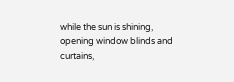while the sun is shining, opening window blinds and curtains,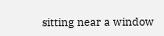sitting near a window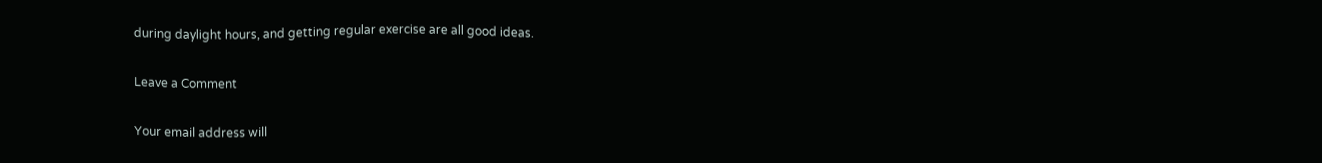during daylight hours, and getting regular exercise are all good ideas.

Leave a Comment

Your email address will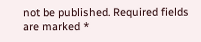not be published. Required fields are marked *